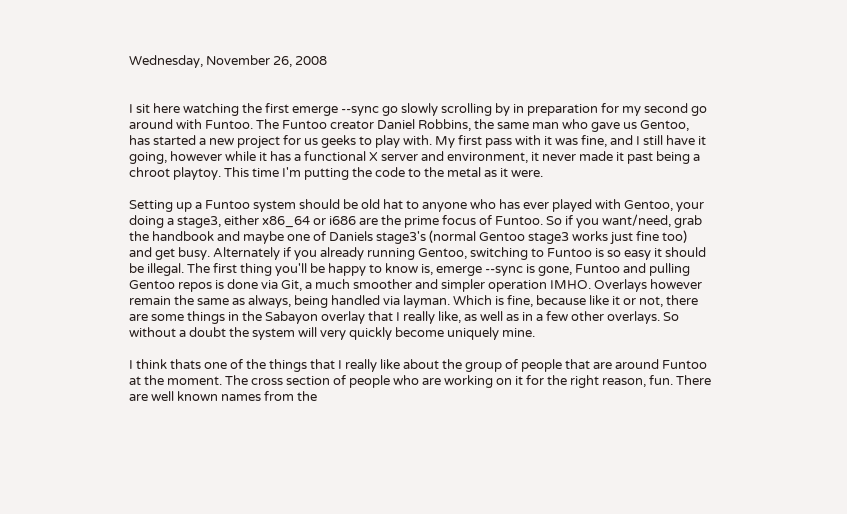Wednesday, November 26, 2008


I sit here watching the first emerge --sync go slowly scrolling by in preparation for my second go around with Funtoo. The Funtoo creator Daniel Robbins, the same man who gave us Gentoo, has started a new project for us geeks to play with. My first pass with it was fine, and I still have it going, however while it has a functional X server and environment, it never made it past being a chroot playtoy. This time I'm putting the code to the metal as it were.

Setting up a Funtoo system should be old hat to anyone who has ever played with Gentoo, your doing a stage3, either x86_64 or i686 are the prime focus of Funtoo. So if you want/need, grab the handbook and maybe one of Daniels stage3's (normal Gentoo stage3 works just fine too) and get busy. Alternately if you already running Gentoo, switching to Funtoo is so easy it should be illegal. The first thing you'll be happy to know is, emerge --sync is gone, Funtoo and pulling Gentoo repos is done via Git, a much smoother and simpler operation IMHO. Overlays however remain the same as always, being handled via layman. Which is fine, because like it or not, there are some things in the Sabayon overlay that I really like, as well as in a few other overlays. So without a doubt the system will very quickly become uniquely mine.

I think thats one of the things that I really like about the group of people that are around Funtoo at the moment. The cross section of people who are working on it for the right reason, fun. There are well known names from the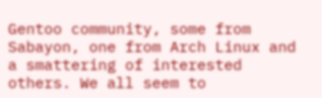Gentoo community, some from Sabayon, one from Arch Linux and a smattering of interested others. We all seem to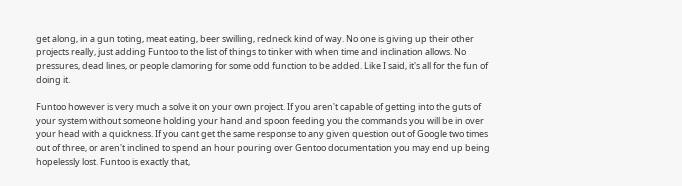get along, in a gun toting, meat eating, beer swilling, redneck kind of way. No one is giving up their other projects really, just adding Funtoo to the list of things to tinker with when time and inclination allows. No pressures, dead lines, or people clamoring for some odd function to be added. Like I said, it's all for the fun of doing it.

Funtoo however is very much a solve it on your own project. If you aren't capable of getting into the guts of your system without someone holding your hand and spoon feeding you the commands you will be in over your head with a quickness. If you cant get the same response to any given question out of Google two times out of three, or aren't inclined to spend an hour pouring over Gentoo documentation you may end up being hopelessly lost. Funtoo is exactly that,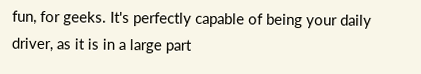fun, for geeks. It's perfectly capable of being your daily driver, as it is in a large part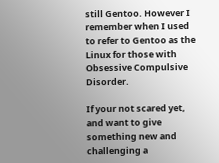still Gentoo. However I remember when I used to refer to Gentoo as the Linux for those with Obsessive Compulsive Disorder.

If your not scared yet, and want to give something new and challenging a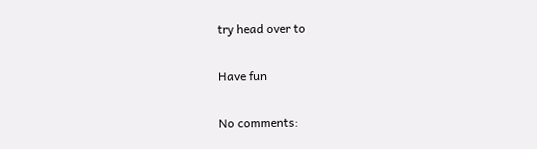try head over to

Have fun

No comments: